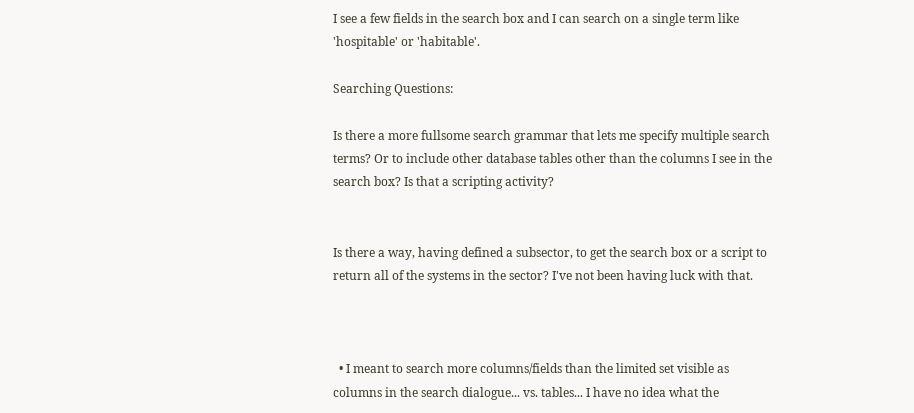I see a few fields in the search box and I can search on a single term like 'hospitable' or 'habitable'.

Searching Questions:

Is there a more fullsome search grammar that lets me specify multiple search terms? Or to include other database tables other than the columns I see in the search box? Is that a scripting activity?


Is there a way, having defined a subsector, to get the search box or a script to return all of the systems in the sector? I've not been having luck with that.



  • I meant to search more columns/fields than the limited set visible as columns in the search dialogue... vs. tables... I have no idea what the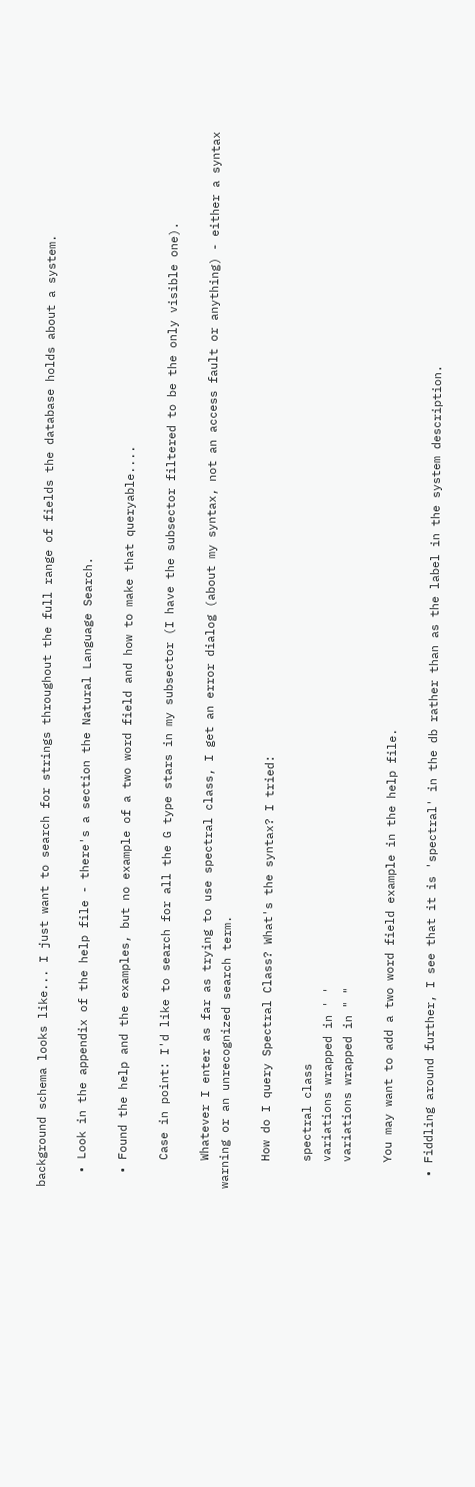background schema looks like... I just want to search for strings throughout the full range of fields the database holds about a system.

  • Look in the appendix of the help file - there's a section the Natural Language Search.

  • Found the help and the examples, but no example of a two word field and how to make that queryable....

    Case in point: I'd like to search for all the G type stars in my subsector (I have the subsector filtered to be the only visible one).

    Whatever I enter as far as trying to use spectral class, I get an error dialog (about my syntax, not an access fault or anything) - either a syntax warning or an unrecognized search term.

    How do I query Spectral Class? What's the syntax? I tried:

    spectral class
    variations wrapped in ' '
    variations wrapped in " "

    You may want to add a two word field example in the help file.

  • Fiddling around further, I see that it is 'spectral' in the db rather than as the label in the system description.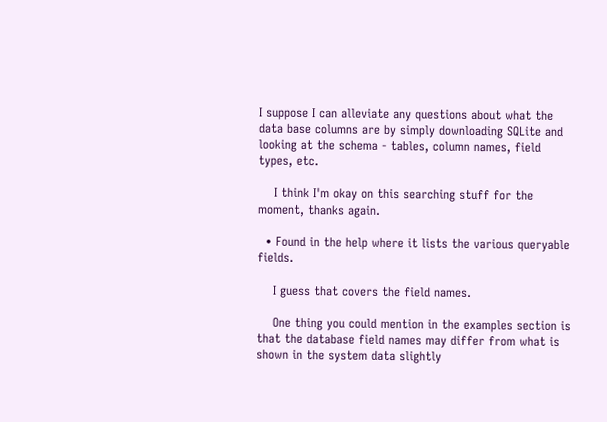I suppose I can alleviate any questions about what the data base columns are by simply downloading SQLite and looking at the schema - tables, column names, field types, etc.

    I think I'm okay on this searching stuff for the moment, thanks again.

  • Found in the help where it lists the various queryable fields.

    I guess that covers the field names.

    One thing you could mention in the examples section is that the database field names may differ from what is shown in the system data slightly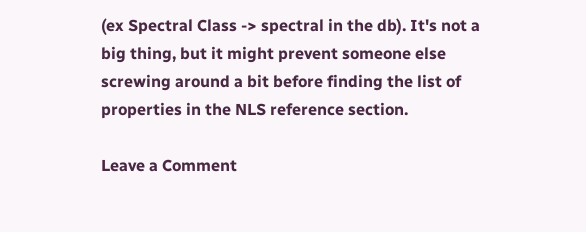(ex Spectral Class -> spectral in the db). It's not a big thing, but it might prevent someone else screwing around a bit before finding the list of properties in the NLS reference section.

Leave a Comment